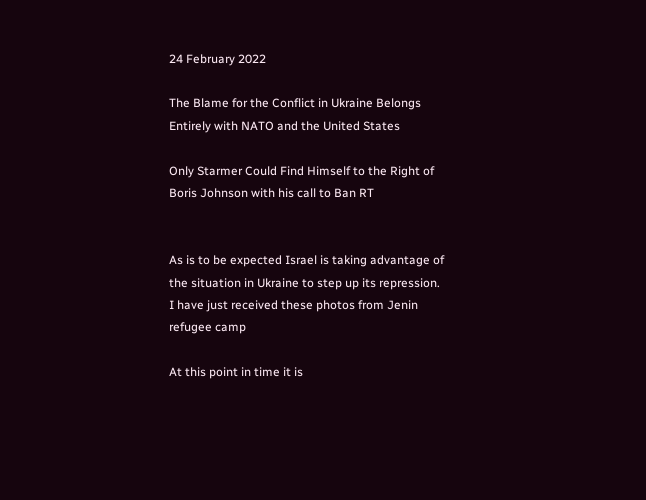24 February 2022

The Blame for the Conflict in Ukraine Belongs Entirely with NATO and the United States

Only Starmer Could Find Himself to the Right of Boris Johnson with his call to Ban RT


As is to be expected Israel is taking advantage of the situation in Ukraine to step up its repression. I have just received these photos from Jenin refugee camp

At this point in time it is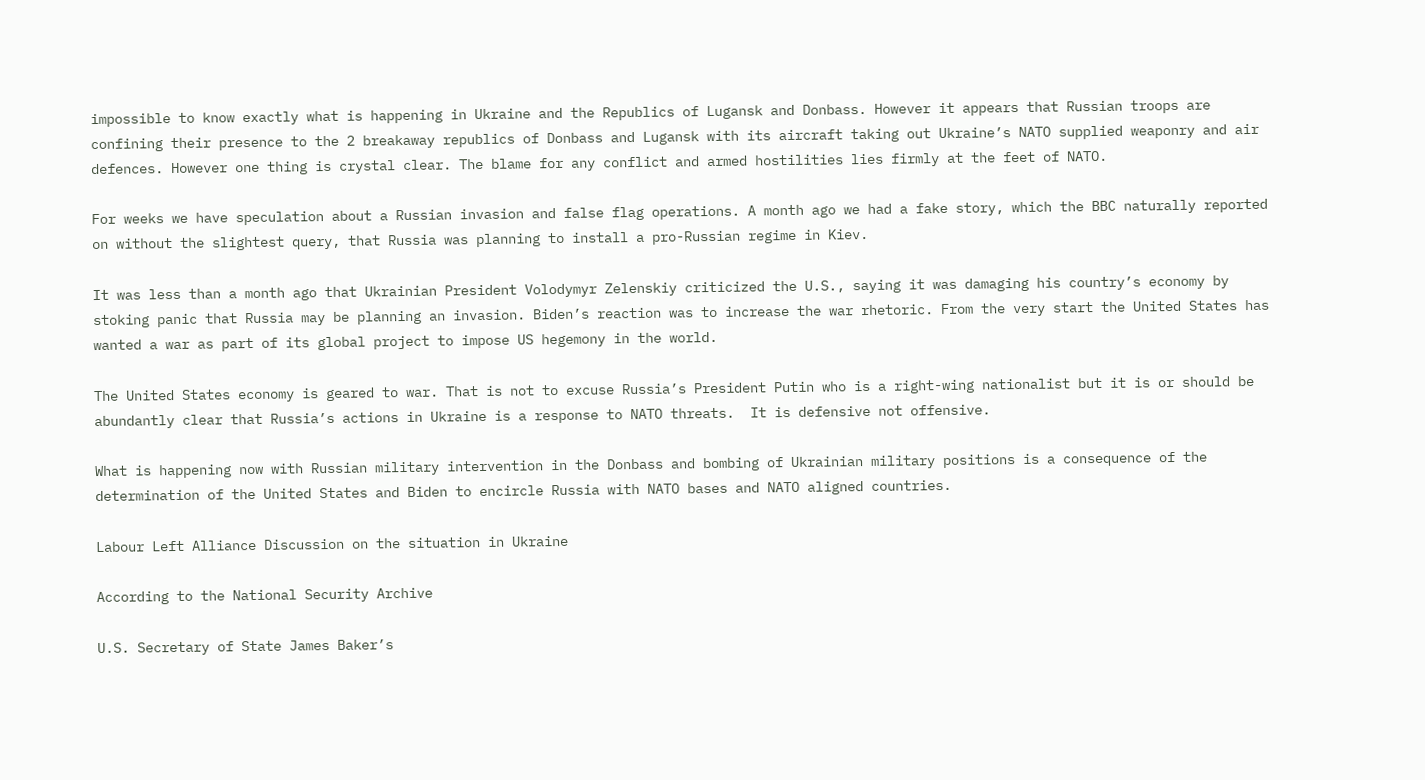impossible to know exactly what is happening in Ukraine and the Republics of Lugansk and Donbass. However it appears that Russian troops are confining their presence to the 2 breakaway republics of Donbass and Lugansk with its aircraft taking out Ukraine’s NATO supplied weaponry and air defences. However one thing is crystal clear. The blame for any conflict and armed hostilities lies firmly at the feet of NATO.

For weeks we have speculation about a Russian invasion and false flag operations. A month ago we had a fake story, which the BBC naturally reported on without the slightest query, that Russia was planning to install a pro-Russian regime in Kiev.

It was less than a month ago that Ukrainian President Volodymyr Zelenskiy criticized the U.S., saying it was damaging his country’s economy by stoking panic that Russia may be planning an invasion. Biden’s reaction was to increase the war rhetoric. From the very start the United States has wanted a war as part of its global project to impose US hegemony in the world.

The United States economy is geared to war. That is not to excuse Russia’s President Putin who is a right-wing nationalist but it is or should be abundantly clear that Russia’s actions in Ukraine is a response to NATO threats.  It is defensive not offensive.

What is happening now with Russian military intervention in the Donbass and bombing of Ukrainian military positions is a consequence of the determination of the United States and Biden to encircle Russia with NATO bases and NATO aligned countries.

Labour Left Alliance Discussion on the situation in Ukraine

According to the National Security Archive

U.S. Secretary of State James Baker’s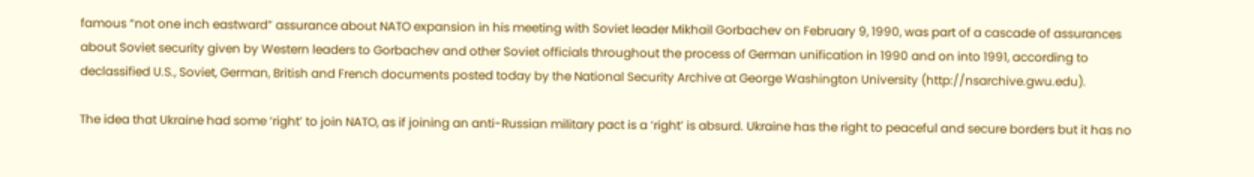famous “not one inch eastward” assurance about NATO expansion in his meeting with Soviet leader Mikhail Gorbachev on February 9, 1990, was part of a cascade of assurances about Soviet security given by Western leaders to Gorbachev and other Soviet officials throughout the process of German unification in 1990 and on into 1991, according to declassified U.S., Soviet, German, British and French documents posted today by the National Security Archive at George Washington University (http://nsarchive.gwu.edu).

The idea that Ukraine had some ‘right’ to join NATO, as if joining an anti-Russian military pact is a ‘right’ is absurd. Ukraine has the right to peaceful and secure borders but it has no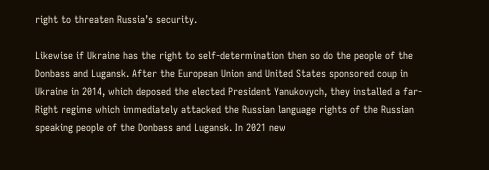right to threaten Russia’s security.

Likewise if Ukraine has the right to self-determination then so do the people of the Donbass and Lugansk. After the European Union and United States sponsored coup in Ukraine in 2014, which deposed the elected President Yanukovych, they installed a far-Right regime which immediately attacked the Russian language rights of the Russian speaking people of the Donbass and Lugansk. In 2021 new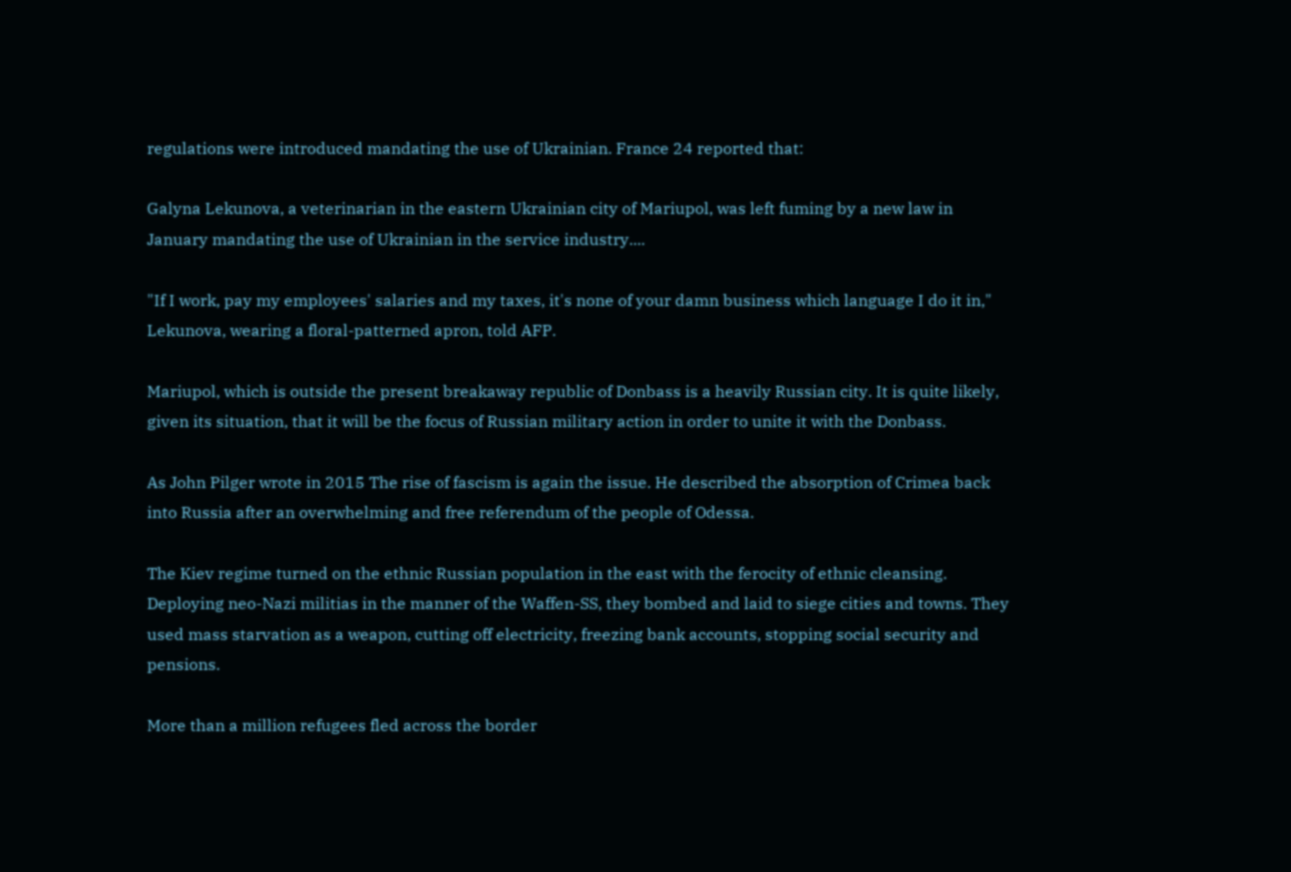regulations were introduced mandating the use of Ukrainian. France 24 reported that:

Galyna Lekunova, a veterinarian in the eastern Ukrainian city of Mariupol, was left fuming by a new law in January mandating the use of Ukrainian in the service industry....

"If I work, pay my employees' salaries and my taxes, it's none of your damn business which language I do it in," Lekunova, wearing a floral-patterned apron, told AFP.

Mariupol, which is outside the present breakaway republic of Donbass is a heavily Russian city. It is quite likely, given its situation, that it will be the focus of Russian military action in order to unite it with the Donbass.

As John Pilger wrote in 2015 The rise of fascism is again the issue. He described the absorption of Crimea back into Russia after an overwhelming and free referendum of the people of Odessa.

The Kiev regime turned on the ethnic Russian population in the east with the ferocity of ethnic cleansing. Deploying neo-Nazi militias in the manner of the Waffen-SS, they bombed and laid to siege cities and towns. They used mass starvation as a weapon, cutting off electricity, freezing bank accounts, stopping social security and pensions.

More than a million refugees fled across the border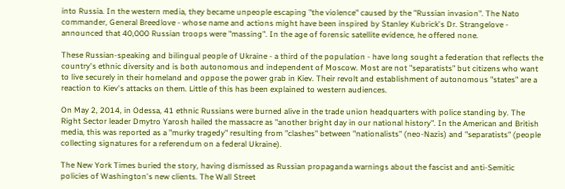into Russia. In the western media, they became unpeople escaping "the violence" caused by the "Russian invasion". The Nato commander, General Breedlove - whose name and actions might have been inspired by Stanley Kubrick's Dr. Strangelove - announced that 40,000 Russian troops were "massing". In the age of forensic satellite evidence, he offered none.

These Russian-speaking and bilingual people of Ukraine - a third of the population - have long sought a federation that reflects the country's ethnic diversity and is both autonomous and independent of Moscow. Most are not "separatists" but citizens who want to live securely in their homeland and oppose the power grab in Kiev. Their revolt and establishment of autonomous "states" are a reaction to Kiev's attacks on them. Little of this has been explained to western audiences.

On May 2, 2014, in Odessa, 41 ethnic Russians were burned alive in the trade union headquarters with police standing by. The Right Sector leader Dmytro Yarosh hailed the massacre as "another bright day in our national history". In the American and British media, this was reported as a "murky tragedy" resulting from "clashes" between "nationalists" (neo-Nazis) and "separatists" (people collecting signatures for a referendum on a federal Ukraine).

The New York Times buried the story, having dismissed as Russian propaganda warnings about the fascist and anti-Semitic policies of Washington's new clients. The Wall Street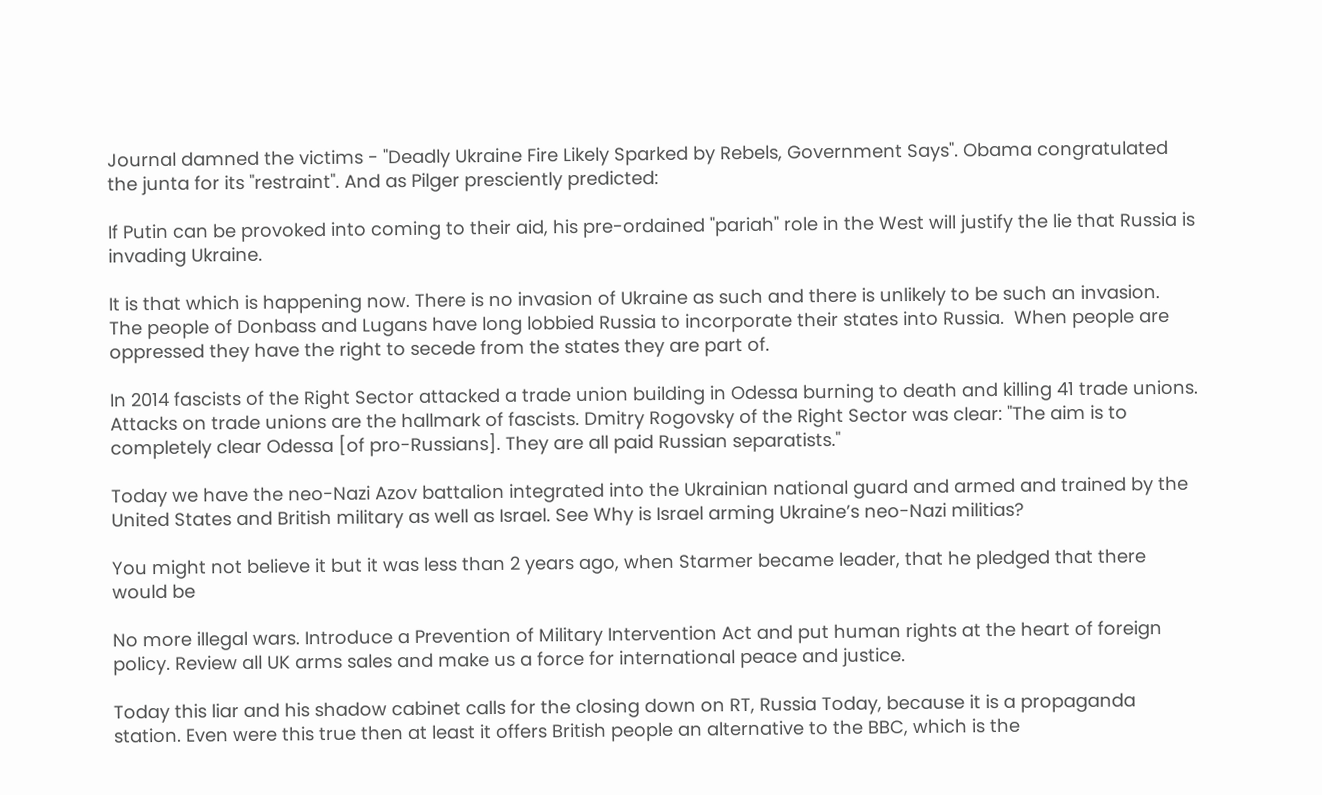Journal damned the victims - "Deadly Ukraine Fire Likely Sparked by Rebels, Government Says". Obama congratulated the junta for its "restraint". And as Pilger presciently predicted:

If Putin can be provoked into coming to their aid, his pre-ordained "pariah" role in the West will justify the lie that Russia is invading Ukraine.

It is that which is happening now. There is no invasion of Ukraine as such and there is unlikely to be such an invasion. The people of Donbass and Lugans have long lobbied Russia to incorporate their states into Russia.  When people are oppressed they have the right to secede from the states they are part of.

In 2014 fascists of the Right Sector attacked a trade union building in Odessa burning to death and killing 41 trade unions. Attacks on trade unions are the hallmark of fascists. Dmitry Rogovsky of the Right Sector was clear: "The aim is to completely clear Odessa [of pro-Russians]. They are all paid Russian separatists."

Today we have the neo-Nazi Azov battalion integrated into the Ukrainian national guard and armed and trained by the United States and British military as well as Israel. See Why is Israel arming Ukraine’s neo-Nazi militias?

You might not believe it but it was less than 2 years ago, when Starmer became leader, that he pledged that there would be

No more illegal wars. Introduce a Prevention of Military Intervention Act and put human rights at the heart of foreign policy. Review all UK arms sales and make us a force for international peace and justice.

Today this liar and his shadow cabinet calls for the closing down on RT, Russia Today, because it is a propaganda station. Even were this true then at least it offers British people an alternative to the BBC, which is the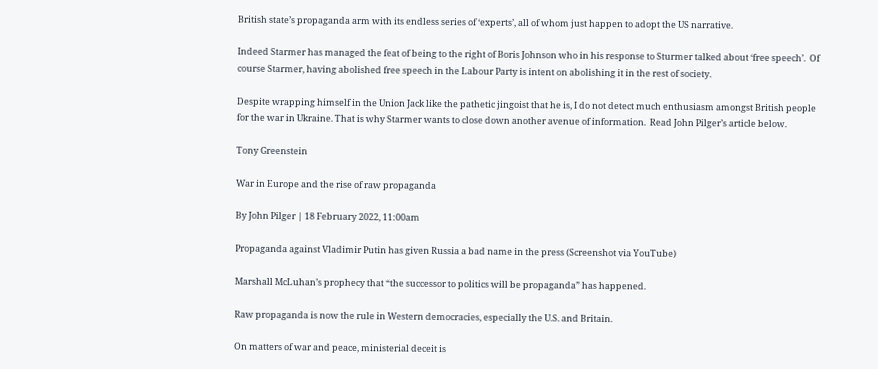British state’s propaganda arm with its endless series of ‘experts’, all of whom just happen to adopt the US narrative.

Indeed Starmer has managed the feat of being to the right of Boris Johnson who in his response to Sturmer talked about ‘free speech’.  Of course Starmer, having abolished free speech in the Labour Party is intent on abolishing it in the rest of society.

Despite wrapping himself in the Union Jack like the pathetic jingoist that he is, I do not detect much enthusiasm amongst British people for the war in Ukraine. That is why Starmer wants to close down another avenue of information.  Read John Pilger’s article below.

Tony Greenstein

War in Europe and the rise of raw propaganda

By John Pilger | 18 February 2022, 11:00am

Propaganda against Vladimir Putin has given Russia a bad name in the press (Screenshot via YouTube)

Marshall McLuhan’s prophecy that “the successor to politics will be propaganda” has happened.

Raw propaganda is now the rule in Western democracies, especially the U.S. and Britain.

On matters of war and peace, ministerial deceit is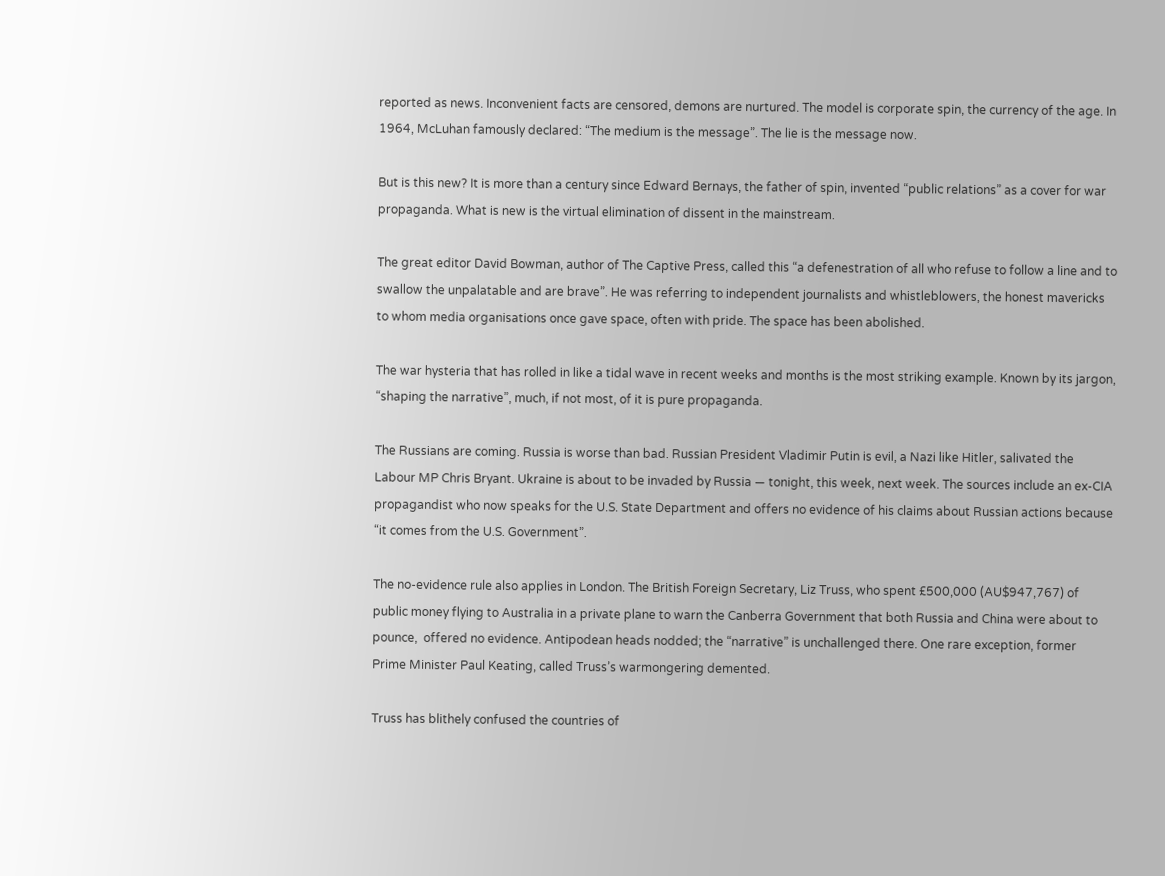reported as news. Inconvenient facts are censored, demons are nurtured. The model is corporate spin, the currency of the age. In 1964, McLuhan famously declared: “The medium is the message”. The lie is the message now.

But is this new? It is more than a century since Edward Bernays, the father of spin, invented “public relations” as a cover for war propaganda. What is new is the virtual elimination of dissent in the mainstream.

The great editor David Bowman, author of The Captive Press, called this “a defenestration of all who refuse to follow a line and to swallow the unpalatable and are brave”. He was referring to independent journalists and whistleblowers, the honest mavericks to whom media organisations once gave space, often with pride. The space has been abolished.

The war hysteria that has rolled in like a tidal wave in recent weeks and months is the most striking example. Known by its jargon, “shaping the narrative”, much, if not most, of it is pure propaganda.

The Russians are coming. Russia is worse than bad. Russian President Vladimir Putin is evil, a Nazi like Hitler, salivated the Labour MP Chris Bryant. Ukraine is about to be invaded by Russia — tonight, this week, next week. The sources include an ex-CIA propagandist who now speaks for the U.S. State Department and offers no evidence of his claims about Russian actions because “it comes from the U.S. Government”.

The no-evidence rule also applies in London. The British Foreign Secretary, Liz Truss, who spent £500,000 (AU$947,767) of public money flying to Australia in a private plane to warn the Canberra Government that both Russia and China were about to pounce,  offered no evidence. Antipodean heads nodded; the “narrative” is unchallenged there. One rare exception, former Prime Minister Paul Keating, called Truss’s warmongering demented.

Truss has blithely confused the countries of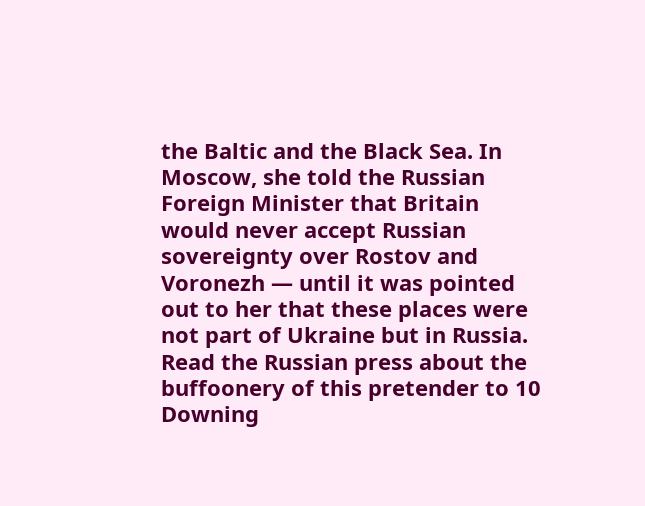the Baltic and the Black Sea. In Moscow, she told the Russian Foreign Minister that Britain would never accept Russian sovereignty over Rostov and Voronezh — until it was pointed out to her that these places were not part of Ukraine but in Russia. Read the Russian press about the buffoonery of this pretender to 10 Downing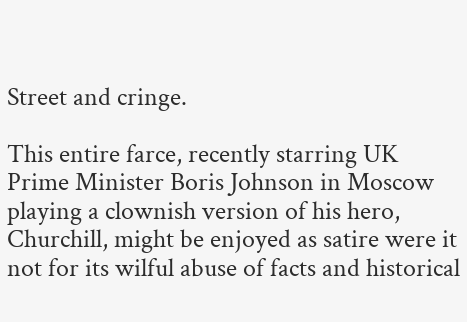Street and cringe.

This entire farce, recently starring UK Prime Minister Boris Johnson in Moscow playing a clownish version of his hero, Churchill, might be enjoyed as satire were it not for its wilful abuse of facts and historical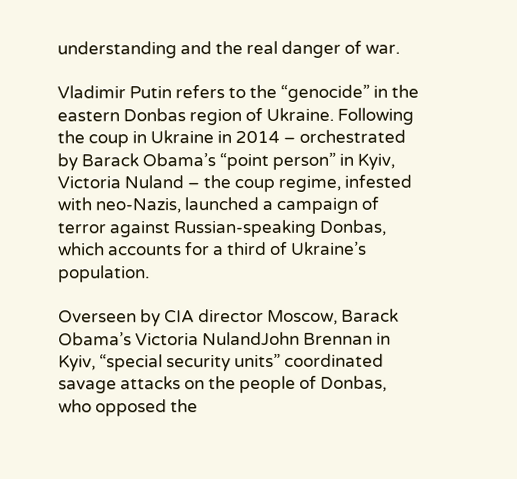understanding and the real danger of war.

Vladimir Putin refers to the “genocide” in the eastern Donbas region of Ukraine. Following the coup in Ukraine in 2014 – orchestrated by Barack Obama’s “point person” in Kyiv, Victoria Nuland – the coup regime, infested with neo-Nazis, launched a campaign of terror against Russian-speaking Donbas, which accounts for a third of Ukraine’s population.

Overseen by CIA director Moscow, Barack Obama’s Victoria NulandJohn Brennan in Kyiv, “special security units” coordinated savage attacks on the people of Donbas, who opposed the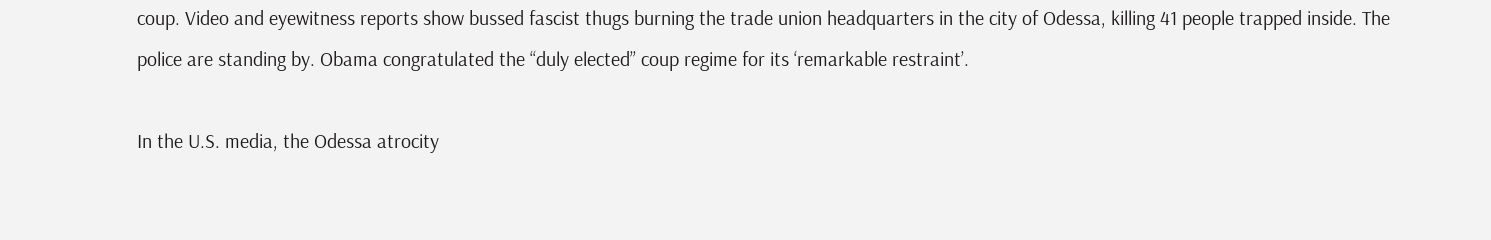coup. Video and eyewitness reports show bussed fascist thugs burning the trade union headquarters in the city of Odessa, killing 41 people trapped inside. The police are standing by. Obama congratulated the “duly elected” coup regime for its ‘remarkable restraint’.

In the U.S. media, the Odessa atrocity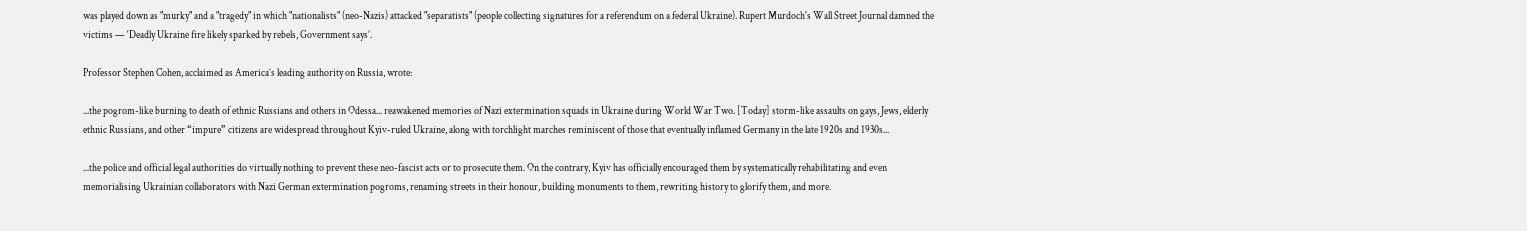was played down as "murky" and a "tragedy" in which "nationalists" (neo-Nazis) attacked "separatists" (people collecting signatures for a referendum on a federal Ukraine). Rupert Murdoch's Wall Street Journal damned the victims — ‘Deadly Ukraine fire likely sparked by rebels, Government says’.

Professor Stephen Cohen, acclaimed as America’s leading authority on Russia, wrote:

...the pogrom-like burning to death of ethnic Russians and others in Odessa... reawakened memories of Nazi extermination squads in Ukraine during World War Two. [Today] storm-like assaults on gays, Jews, elderly ethnic Russians, and other “impure” citizens are widespread throughout Kyiv-ruled Ukraine, along with torchlight marches reminiscent of those that eventually inflamed Germany in the late 1920s and 1930s...

...the police and official legal authorities do virtually nothing to prevent these neo-fascist acts or to prosecute them. On the contrary, Kyiv has officially encouraged them by systematically rehabilitating and even memorialising Ukrainian collaborators with Nazi German extermination pogroms, renaming streets in their honour, building monuments to them, rewriting history to glorify them, and more.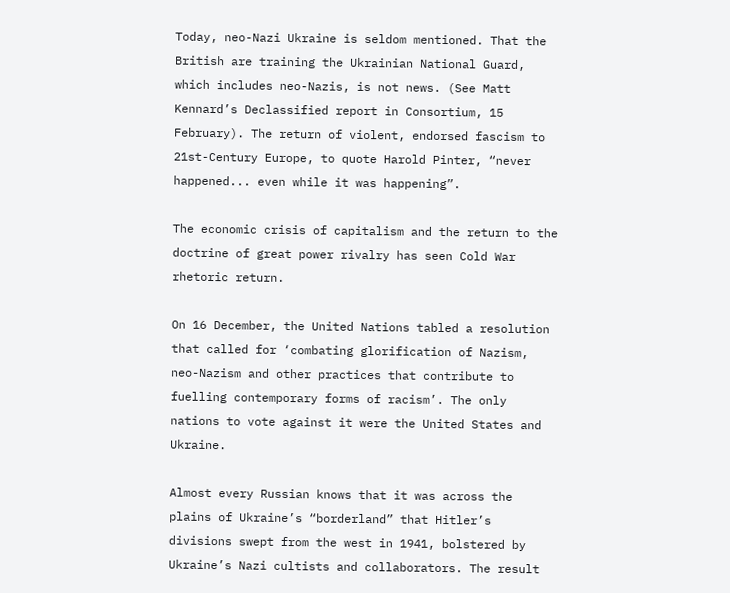Today, neo-Nazi Ukraine is seldom mentioned. That the British are training the Ukrainian National Guard, which includes neo-Nazis, is not news. (See Matt Kennard’s Declassified report in Consortium, 15 February). The return of violent, endorsed fascism to 21st-Century Europe, to quote Harold Pinter, “never happened... even while it was happening”.

The economic crisis of capitalism and the return to the doctrine of great power rivalry has seen Cold War rhetoric return.

On 16 December, the United Nations tabled a resolution that called for ‘combating glorification of Nazism, neo-Nazism and other practices that contribute to fuelling contemporary forms of racism’. The only nations to vote against it were the United States and Ukraine.

Almost every Russian knows that it was across the plains of Ukraine’s “borderland” that Hitler’s divisions swept from the west in 1941, bolstered by Ukraine’s Nazi cultists and collaborators. The result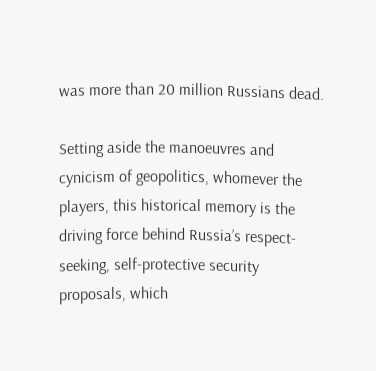was more than 20 million Russians dead.

Setting aside the manoeuvres and cynicism of geopolitics, whomever the players, this historical memory is the driving force behind Russia’s respect-seeking, self-protective security proposals, which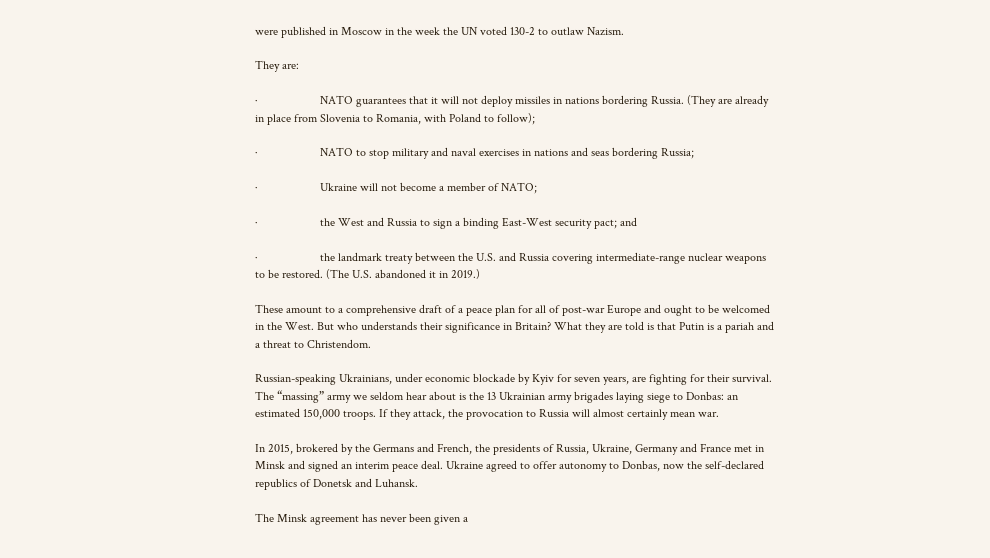were published in Moscow in the week the UN voted 130-2 to outlaw Nazism.

They are:

·                     NATO guarantees that it will not deploy missiles in nations bordering Russia. (They are already in place from Slovenia to Romania, with Poland to follow);

·                     NATO to stop military and naval exercises in nations and seas bordering Russia;

·                     Ukraine will not become a member of NATO;

·                     the West and Russia to sign a binding East-West security pact; and

·                     the landmark treaty between the U.S. and Russia covering intermediate-range nuclear weapons to be restored. (The U.S. abandoned it in 2019.)

These amount to a comprehensive draft of a peace plan for all of post-war Europe and ought to be welcomed in the West. But who understands their significance in Britain? What they are told is that Putin is a pariah and a threat to Christendom.

Russian-speaking Ukrainians, under economic blockade by Kyiv for seven years, are fighting for their survival. The “massing” army we seldom hear about is the 13 Ukrainian army brigades laying siege to Donbas: an estimated 150,000 troops. If they attack, the provocation to Russia will almost certainly mean war.

In 2015, brokered by the Germans and French, the presidents of Russia, Ukraine, Germany and France met in Minsk and signed an interim peace deal. Ukraine agreed to offer autonomy to Donbas, now the self-declared republics of Donetsk and Luhansk.

The Minsk agreement has never been given a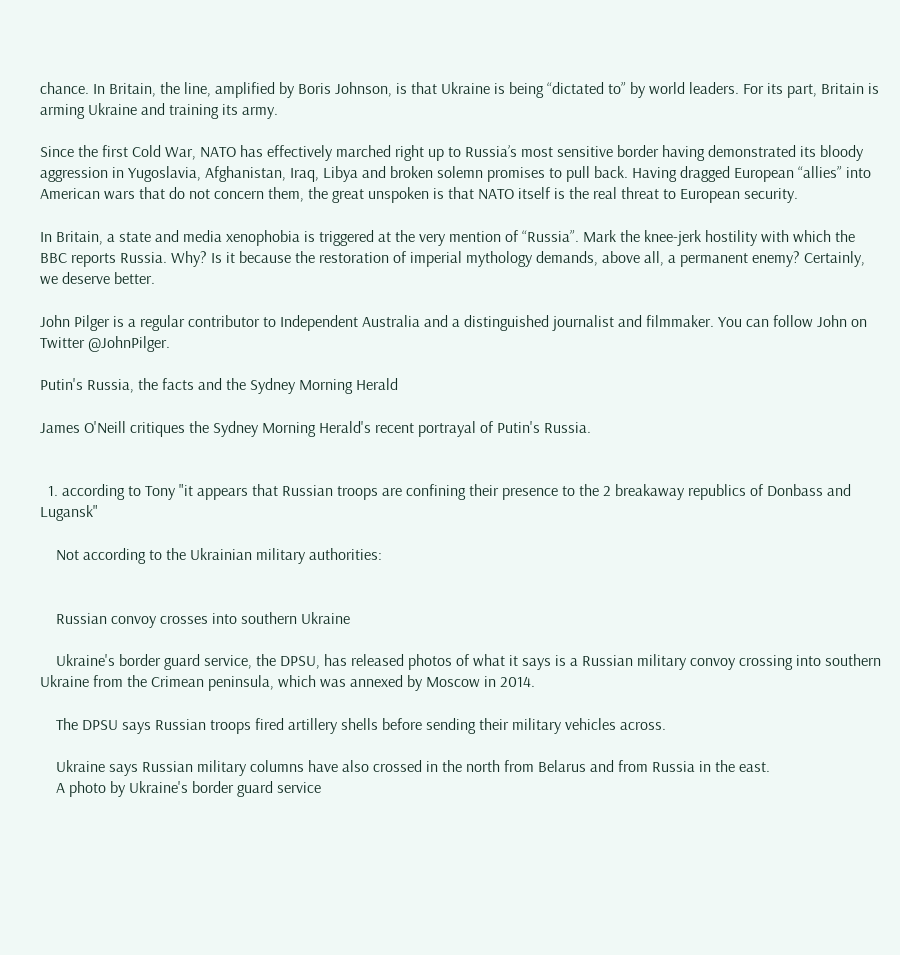chance. In Britain, the line, amplified by Boris Johnson, is that Ukraine is being “dictated to” by world leaders. For its part, Britain is arming Ukraine and training its army.

Since the first Cold War, NATO has effectively marched right up to Russia’s most sensitive border having demonstrated its bloody aggression in Yugoslavia, Afghanistan, Iraq, Libya and broken solemn promises to pull back. Having dragged European “allies” into American wars that do not concern them, the great unspoken is that NATO itself is the real threat to European security.

In Britain, a state and media xenophobia is triggered at the very mention of “Russia”. Mark the knee-jerk hostility with which the BBC reports Russia. Why? Is it because the restoration of imperial mythology demands, above all, a permanent enemy? Certainly, we deserve better.

John Pilger is a regular contributor to Independent Australia and a distinguished journalist and filmmaker. You can follow John on Twitter @JohnPilger.

Putin's Russia, the facts and the Sydney Morning Herald

James O'Neill critiques the Sydney Morning Herald's recent portrayal of Putin's Russia.


  1. according to Tony "it appears that Russian troops are confining their presence to the 2 breakaway republics of Donbass and Lugansk"

    Not according to the Ukrainian military authorities:


    Russian convoy crosses into southern Ukraine

    Ukraine's border guard service, the DPSU, has released photos of what it says is a Russian military convoy crossing into southern Ukraine from the Crimean peninsula, which was annexed by Moscow in 2014.

    The DPSU says Russian troops fired artillery shells before sending their military vehicles across.

    Ukraine says Russian military columns have also crossed in the north from Belarus and from Russia in the east.
    A photo by Ukraine's border guard service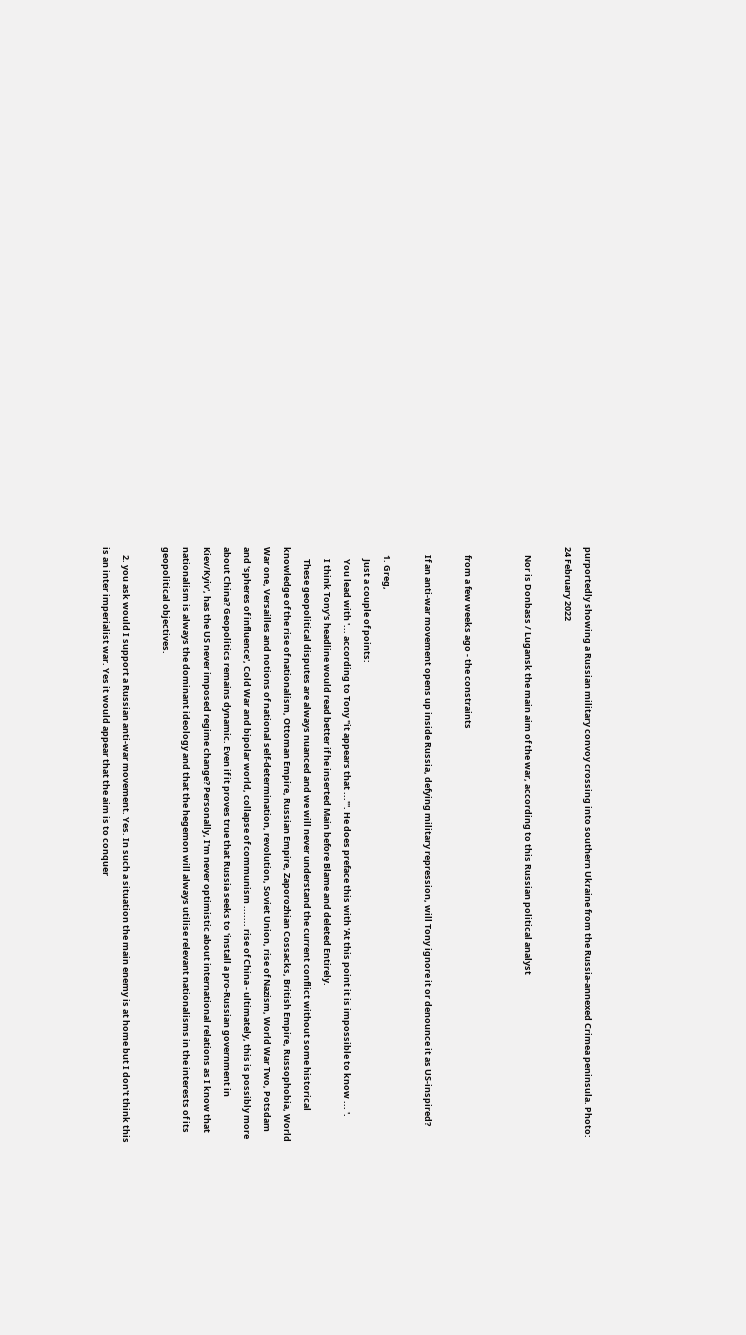purportedly showing a Russian military convoy crossing into southern Ukraine from the Russia-annexed Crimea peninsula. Photo: 24 February 2022

    Nor is Donbass / Lugansk the main aim of the war, according to this Russian political analyst


    from a few weeks ago - the constraints

    If an anti-war movement opens up inside Russia, defying military repression, will Tony ignore it or denounce it as US-inspired?

    1. Greg,
      Just a couple of points:
      You lead with '... according to Tony "it appears that ..."'. He does preface this with 'At this point it is impossible to know ... '.
      I think Tony's headline would read better if he inserted Main before Blame and deleted Entirely.
      These geopolitical disputes are always nuanced and we will never understand the current conflict without some historical knowledge of the rise of nationalism, Ottoman Empire, Russian Empire, Zaporozhian Cossacks, British Empire, Russophobia, World War one, Versailles and notions of national self-determination, revolution, Soviet Union, rise of Nazism, World War Two, Potsdam and 'spheres of influence', Cold War and bipolar world, collapse of communism ....... rise of China - ultimately, this is possibly more about China? Geopolitics remains dynamic. Even if it proves true that Russia seeks to 'install a pro-Russian government in Kiev/Kyiv', has the US never imposed regime change? Personally, I'm never optimistic about international relations as I know that nationalism is always the dominant ideology and that the hegemon will always utilise relevant nationalisms in the interests of its geopolitical objectives.

    2. you ask would I support a Russian anti-war movement. Yes. In such a situation the main enemy is at home but I don't think this is an inter imperialist war. Yes it would appear that the aim is to conquer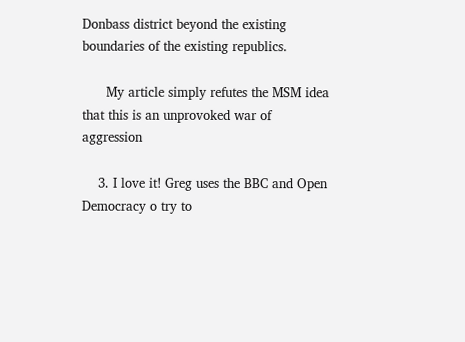Donbass district beyond the existing boundaries of the existing republics.

      My article simply refutes the MSM idea that this is an unprovoked war of aggression

    3. I love it! Greg uses the BBC and Open Democracy o try to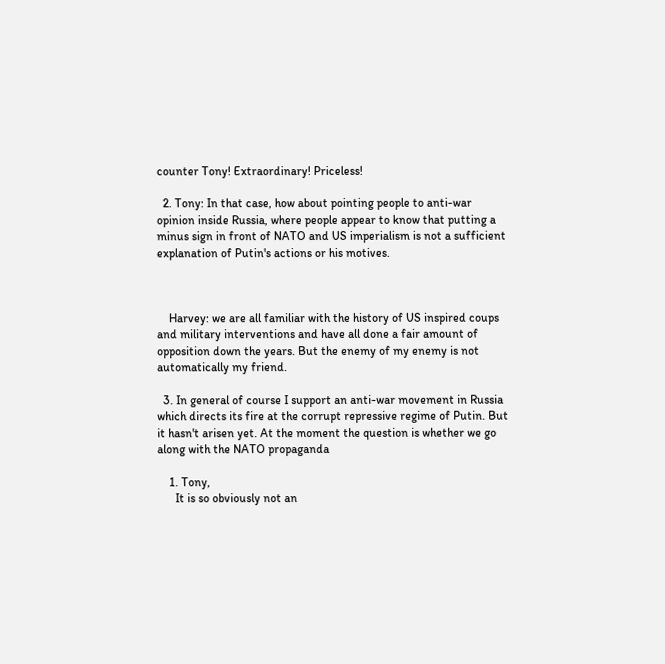counter Tony! Extraordinary! Priceless!

  2. Tony: In that case, how about pointing people to anti-war opinion inside Russia, where people appear to know that putting a minus sign in front of NATO and US imperialism is not a sufficient explanation of Putin's actions or his motives.



    Harvey: we are all familiar with the history of US inspired coups and military interventions and have all done a fair amount of opposition down the years. But the enemy of my enemy is not automatically my friend.

  3. In general of course I support an anti-war movement in Russia which directs its fire at the corrupt repressive regime of Putin. But it hasn't arisen yet. At the moment the question is whether we go along with the NATO propaganda

    1. Tony,
      It is so obviously not an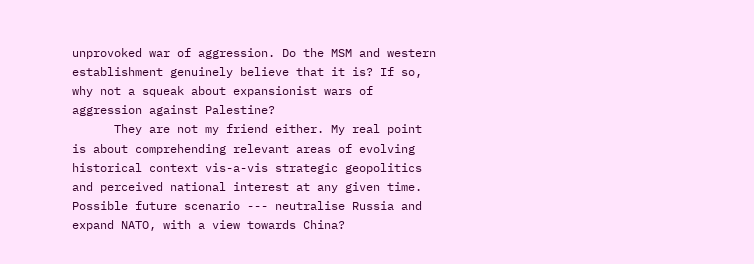unprovoked war of aggression. Do the MSM and western establishment genuinely believe that it is? If so, why not a squeak about expansionist wars of aggression against Palestine?
      They are not my friend either. My real point is about comprehending relevant areas of evolving historical context vis-a-vis strategic geopolitics and perceived national interest at any given time. Possible future scenario --- neutralise Russia and expand NATO, with a view towards China?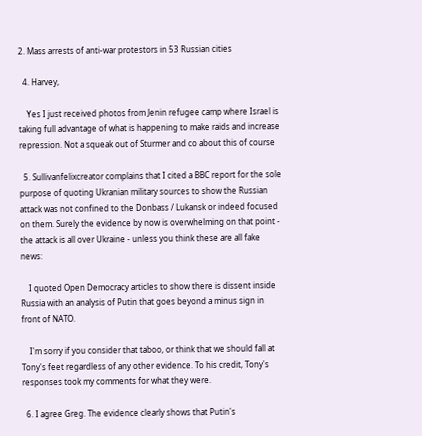2. Mass arrests of anti-war protestors in 53 Russian cities

  4. Harvey,

    Yes I just received photos from Jenin refugee camp where Israel is taking full advantage of what is happening to make raids and increase repression. Not a squeak out of Sturmer and co about this of course

  5. Sullivanfelixcreator complains that I cited a BBC report for the sole purpose of quoting Ukranian military sources to show the Russian attack was not confined to the Donbass / Lukansk or indeed focused on them. Surely the evidence by now is overwhelming on that point - the attack is all over Ukraine - unless you think these are all fake news:

    I quoted Open Democracy articles to show there is dissent inside Russia with an analysis of Putin that goes beyond a minus sign in front of NATO.

    I'm sorry if you consider that taboo, or think that we should fall at Tony's feet regardless of any other evidence. To his credit, Tony's responses took my comments for what they were.

  6. I agree Greg. The evidence clearly shows that Putin's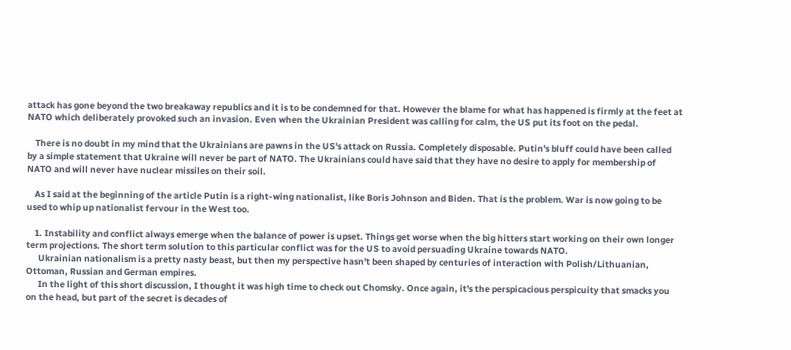attack has gone beyond the two breakaway republics and it is to be condemned for that. However the blame for what has happened is firmly at the feet at NATO which deliberately provoked such an invasion. Even when the Ukrainian President was calling for calm, the US put its foot on the pedal.

    There is no doubt in my mind that the Ukrainians are pawns in the US's attack on Russia. Completely disposable. Putin's bluff could have been called by a simple statement that Ukraine will never be part of NATO. The Ukrainians could have said that they have no desire to apply for membership of NATO and will never have nuclear missiles on their soil.

    As I said at the beginning of the article Putin is a right-wing nationalist, like Boris Johnson and Biden. That is the problem. War is now going to be used to whip up nationalist fervour in the West too.

    1. Instability and conflict always emerge when the balance of power is upset. Things get worse when the big hitters start working on their own longer term projections. The short term solution to this particular conflict was for the US to avoid persuading Ukraine towards NATO.
      Ukrainian nationalism is a pretty nasty beast, but then my perspective hasn't been shaped by centuries of interaction with Polish/Lithuanian, Ottoman, Russian and German empires.
      In the light of this short discussion, I thought it was high time to check out Chomsky. Once again, it's the perspicacious perspicuity that smacks you on the head, but part of the secret is decades of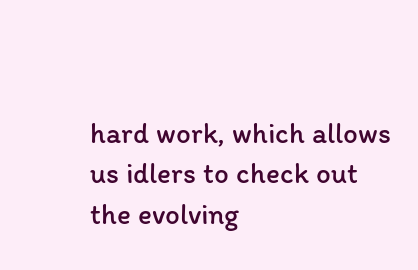hard work, which allows us idlers to check out the evolving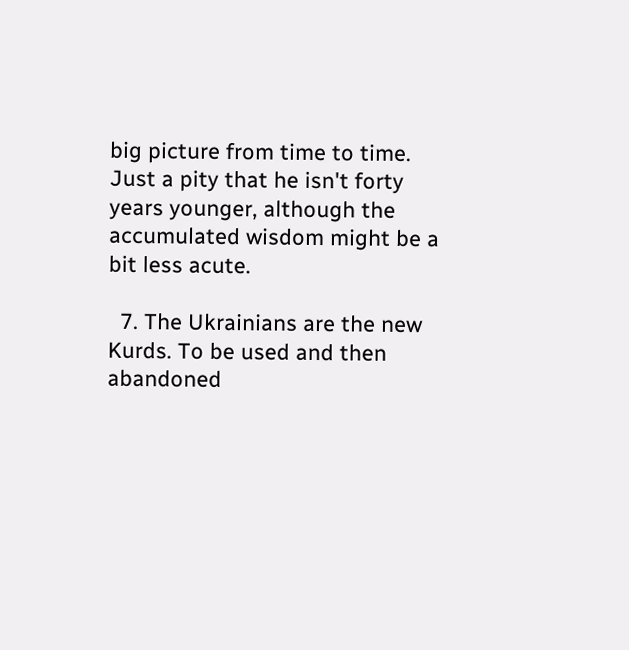big picture from time to time. Just a pity that he isn't forty years younger, although the accumulated wisdom might be a bit less acute.

  7. The Ukrainians are the new Kurds. To be used and then abandoned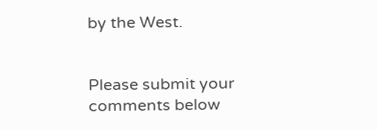by the West.


Please submit your comments below